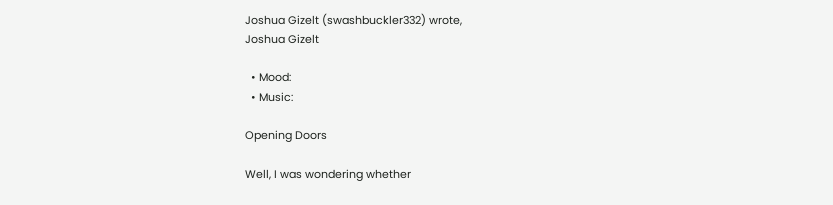Joshua Gizelt (swashbuckler332) wrote,
Joshua Gizelt

  • Mood:
  • Music:

Opening Doors

Well, I was wondering whether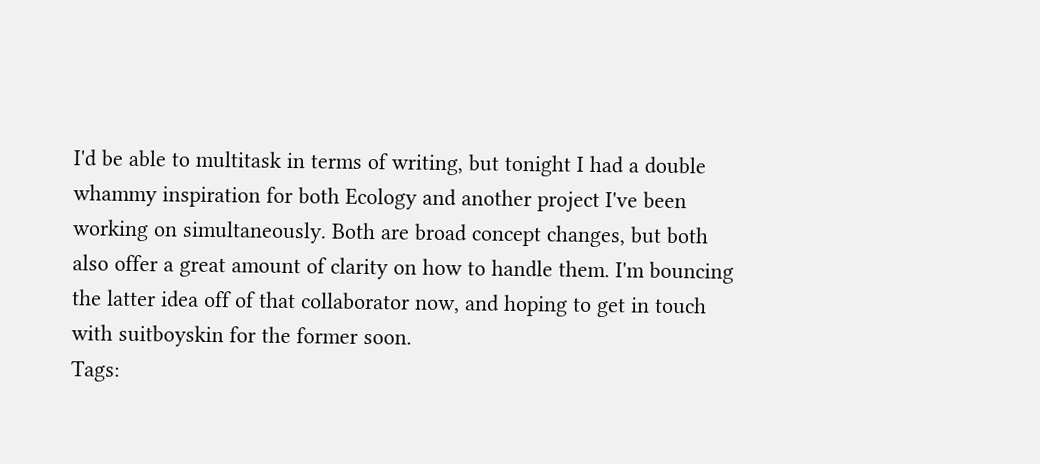I'd be able to multitask in terms of writing, but tonight I had a double whammy inspiration for both Ecology and another project I've been working on simultaneously. Both are broad concept changes, but both also offer a great amount of clarity on how to handle them. I'm bouncing the latter idea off of that collaborator now, and hoping to get in touch with suitboyskin for the former soon.
Tags: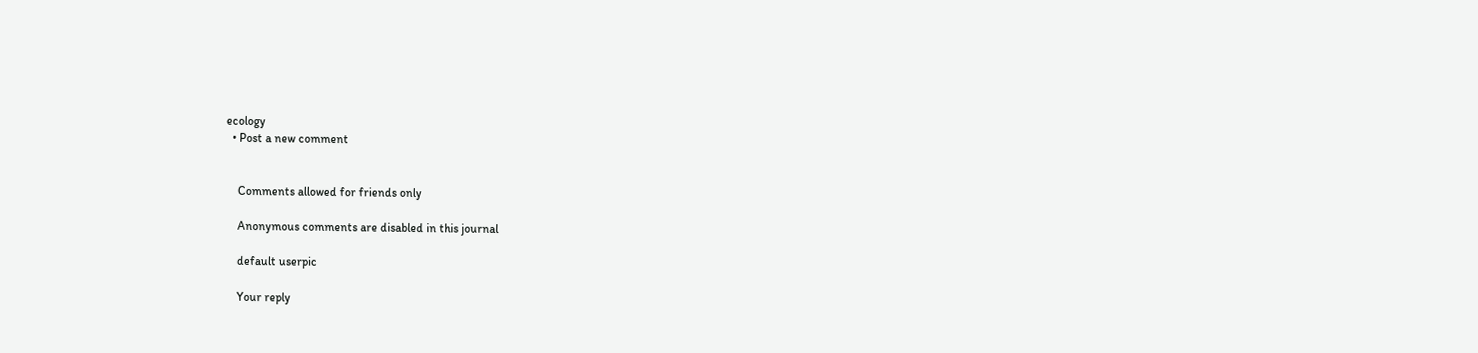ecology
  • Post a new comment


    Comments allowed for friends only

    Anonymous comments are disabled in this journal

    default userpic

    Your reply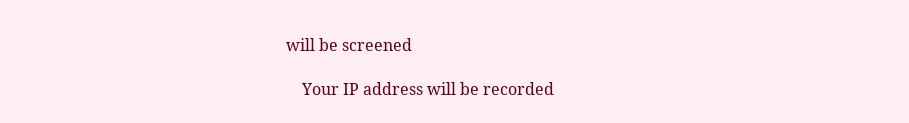will be screened

    Your IP address will be recorded